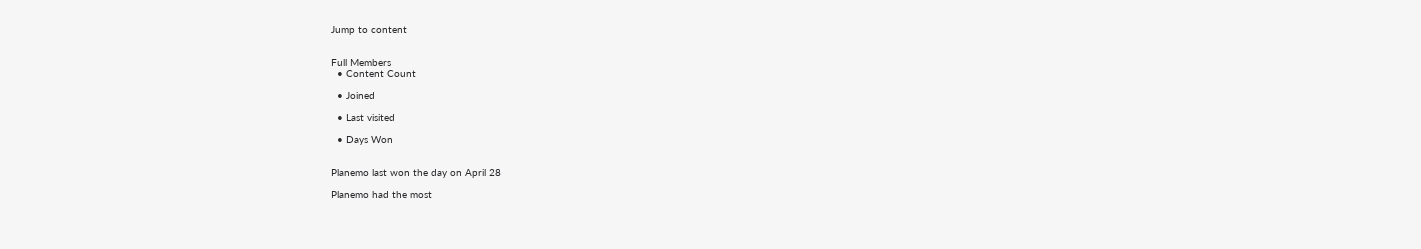Jump to content


Full Members
  • Content Count

  • Joined

  • Last visited

  • Days Won


Planemo last won the day on April 28

Planemo had the most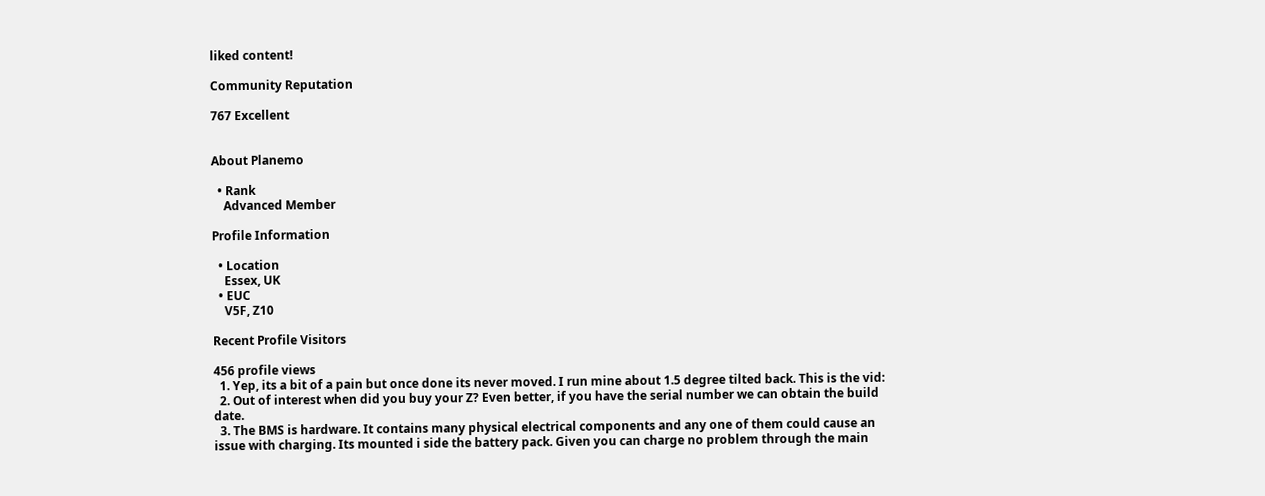liked content!

Community Reputation

767 Excellent


About Planemo

  • Rank
    Advanced Member

Profile Information

  • Location
    Essex, UK
  • EUC
    V5F, Z10

Recent Profile Visitors

456 profile views
  1. Yep, its a bit of a pain but once done its never moved. I run mine about 1.5 degree tilted back. This is the vid:
  2. Out of interest when did you buy your Z? Even better, if you have the serial number we can obtain the build date.
  3. The BMS is hardware. It contains many physical electrical components and any one of them could cause an issue with charging. Its mounted i side the battery pack. Given you can charge no problem through the main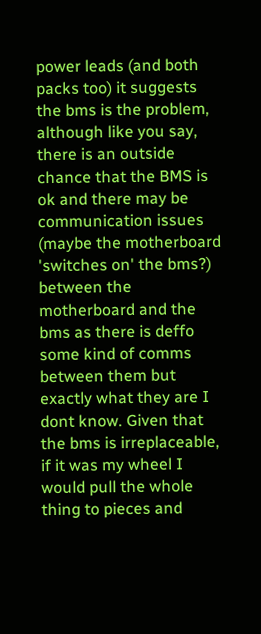power leads (and both packs too) it suggests the bms is the problem, although like you say, there is an outside chance that the BMS is ok and there may be communication issues (maybe the motherboard 'switches on' the bms?) between the motherboard and the bms as there is deffo some kind of comms between them but exactly what they are I dont know. Given that the bms is irreplaceable, if it was my wheel I would pull the whole thing to pieces and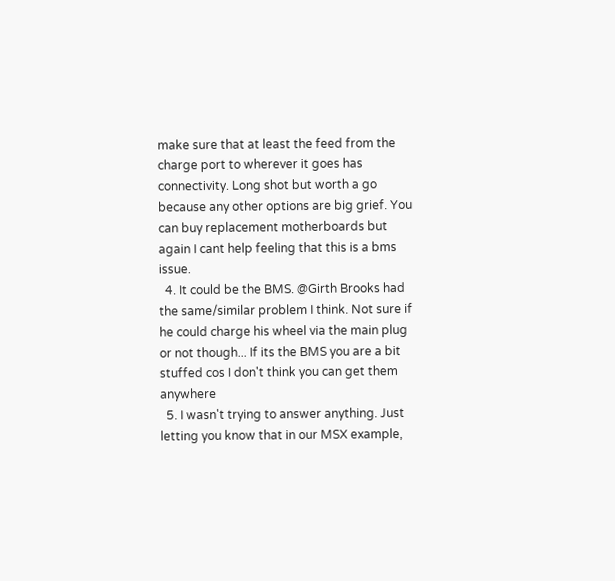make sure that at least the feed from the charge port to wherever it goes has connectivity. Long shot but worth a go because any other options are big grief. You can buy replacement motherboards but again I cant help feeling that this is a bms issue.
  4. It could be the BMS. @Girth Brooks had the same/similar problem I think. Not sure if he could charge his wheel via the main plug or not though... If its the BMS you are a bit stuffed cos I don't think you can get them anywhere
  5. I wasn't trying to answer anything. Just letting you know that in our MSX example,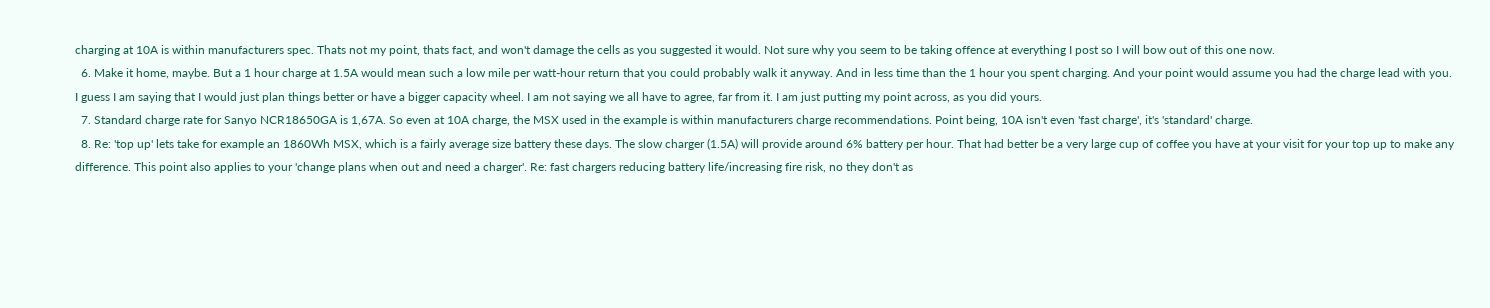charging at 10A is within manufacturers spec. Thats not my point, thats fact, and won't damage the cells as you suggested it would. Not sure why you seem to be taking offence at everything I post so I will bow out of this one now.
  6. Make it home, maybe. But a 1 hour charge at 1.5A would mean such a low mile per watt-hour return that you could probably walk it anyway. And in less time than the 1 hour you spent charging. And your point would assume you had the charge lead with you. I guess I am saying that I would just plan things better or have a bigger capacity wheel. I am not saying we all have to agree, far from it. I am just putting my point across, as you did yours.
  7. Standard charge rate for Sanyo NCR18650GA is 1,67A. So even at 10A charge, the MSX used in the example is within manufacturers charge recommendations. Point being, 10A isn't even 'fast charge', it's 'standard' charge.
  8. Re: 'top up' lets take for example an 1860Wh MSX, which is a fairly average size battery these days. The slow charger (1.5A) will provide around 6% battery per hour. That had better be a very large cup of coffee you have at your visit for your top up to make any difference. This point also applies to your 'change plans when out and need a charger'. Re: fast chargers reducing battery life/increasing fire risk, no they don't as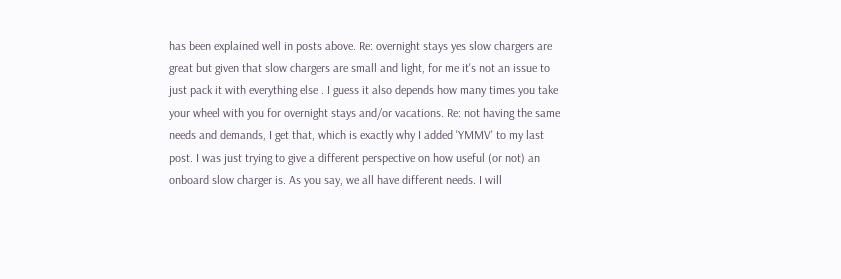has been explained well in posts above. Re: overnight stays yes slow chargers are great but given that slow chargers are small and light, for me it's not an issue to just pack it with everything else . I guess it also depends how many times you take your wheel with you for overnight stays and/or vacations. Re: not having the same needs and demands, I get that, which is exactly why I added 'YMMV' to my last post. I was just trying to give a different perspective on how useful (or not) an onboard slow charger is. As you say, we all have different needs. I will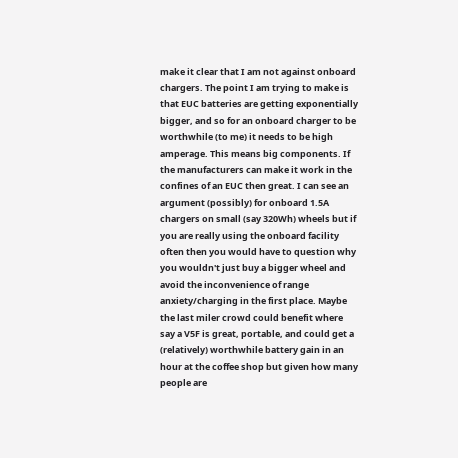make it clear that I am not against onboard chargers. The point I am trying to make is that EUC batteries are getting exponentially bigger, and so for an onboard charger to be worthwhile (to me) it needs to be high amperage. This means big components. If the manufacturers can make it work in the confines of an EUC then great. I can see an argument (possibly) for onboard 1.5A chargers on small (say 320Wh) wheels but if you are really using the onboard facility often then you would have to question why you wouldn't just buy a bigger wheel and avoid the inconvenience of range anxiety/charging in the first place. Maybe the last miler crowd could benefit where say a V5F is great, portable, and could get a (relatively) worthwhile battery gain in an hour at the coffee shop but given how many people are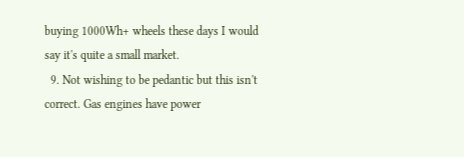buying 1000Wh+ wheels these days I would say it's quite a small market.
  9. Not wishing to be pedantic but this isn't correct. Gas engines have power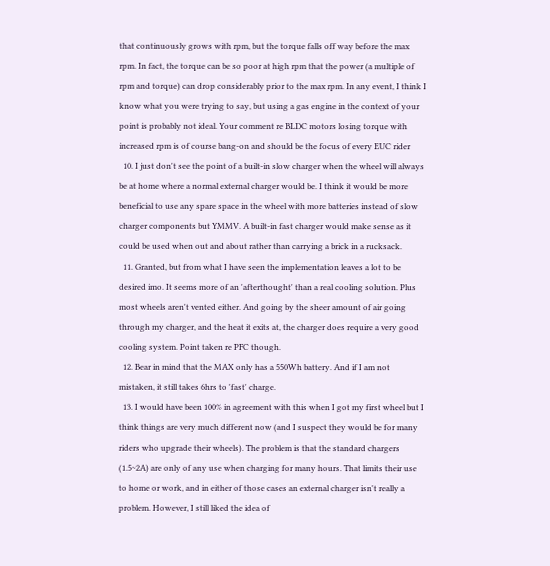that continuously grows with rpm, but the torque falls off way before the max rpm. In fact, the torque can be so poor at high rpm that the power (a multiple of rpm and torque) can drop considerably prior to the max rpm. In any event, I think I know what you were trying to say, but using a gas engine in the context of your point is probably not ideal. Your comment re BLDC motors losing torque with increased rpm is of course bang-on and should be the focus of every EUC rider
  10. I just don't see the point of a built-in slow charger when the wheel will always be at home where a normal external charger would be. I think it would be more beneficial to use any spare space in the wheel with more batteries instead of slow charger components but YMMV. A built-in fast charger would make sense as it could be used when out and about rather than carrying a brick in a rucksack.
  11. Granted, but from what I have seen the implementation leaves a lot to be desired imo. It seems more of an 'afterthought' than a real cooling solution. Plus most wheels aren't vented either. And going by the sheer amount of air going through my charger, and the heat it exits at, the charger does require a very good cooling system. Point taken re PFC though.
  12. Bear in mind that the MAX only has a 550Wh battery. And if I am not mistaken, it still takes 6hrs to 'fast' charge.
  13. I would have been 100% in agreement with this when I got my first wheel but I think things are very much different now (and I suspect they would be for many riders who upgrade their wheels). The problem is that the standard chargers (1.5~2A) are only of any use when charging for many hours. That limits their use to home or work, and in either of those cases an external charger isn't really a problem. However, I still liked the idea of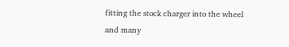fitting the stock charger into the wheel and many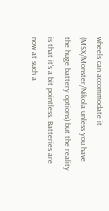wheels can accommodate it (MSX/Monster/Nikola unless you have the huge battery options) but the reality is that it's a bit pointless. Batteries are now at such a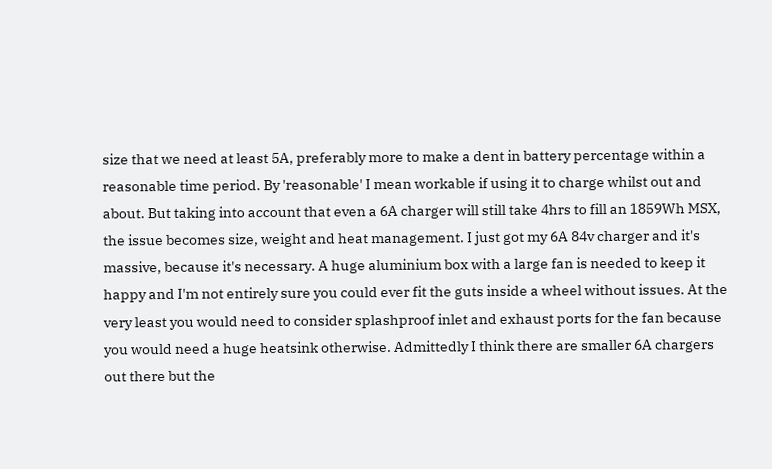size that we need at least 5A, preferably more to make a dent in battery percentage within a reasonable time period. By 'reasonable' I mean workable if using it to charge whilst out and about. But taking into account that even a 6A charger will still take 4hrs to fill an 1859Wh MSX, the issue becomes size, weight and heat management. I just got my 6A 84v charger and it's massive, because it's necessary. A huge aluminium box with a large fan is needed to keep it happy and I'm not entirely sure you could ever fit the guts inside a wheel without issues. At the very least you would need to consider splashproof inlet and exhaust ports for the fan because you would need a huge heatsink otherwise. Admittedly I think there are smaller 6A chargers out there but the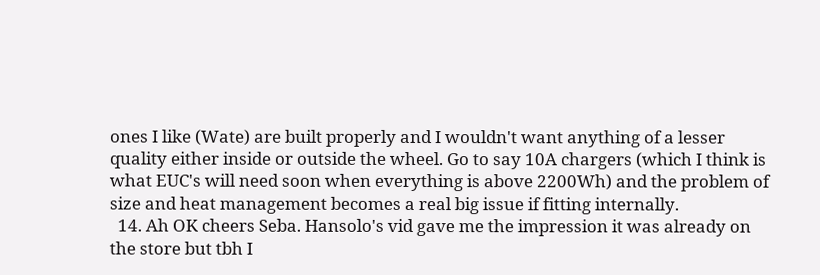ones I like (Wate) are built properly and I wouldn't want anything of a lesser quality either inside or outside the wheel. Go to say 10A chargers (which I think is what EUC's will need soon when everything is above 2200Wh) and the problem of size and heat management becomes a real big issue if fitting internally.
  14. Ah OK cheers Seba. Hansolo's vid gave me the impression it was already on the store but tbh I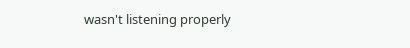wasn't listening properly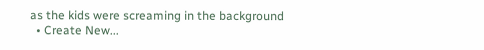as the kids were screaming in the background
  • Create New...